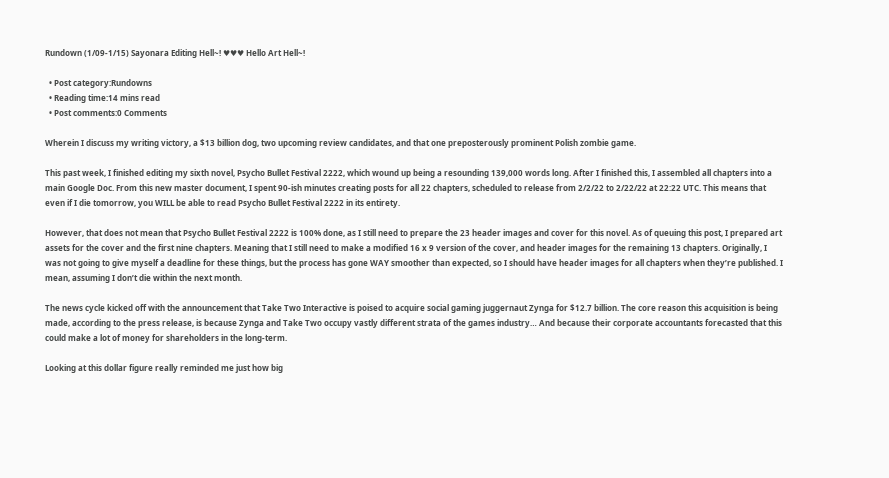Rundown (1/09-1/15) Sayonara Editing Hell~! ♥♥♥ Hello Art Hell~!

  • Post category:Rundowns
  • Reading time:14 mins read
  • Post comments:0 Comments

Wherein I discuss my writing victory, a $13 billion dog, two upcoming review candidates, and that one preposterously prominent Polish zombie game.

This past week, I finished editing my sixth novel, Psycho Bullet Festival 2222, which wound up being a resounding 139,000 words long. After I finished this, I assembled all chapters into a main Google Doc. From this new master document, I spent 90-ish minutes creating posts for all 22 chapters, scheduled to release from 2/2/22 to 2/22/22 at 22:22 UTC. This means that even if I die tomorrow, you WILL be able to read Psycho Bullet Festival 2222 in its entirety.

However, that does not mean that Psycho Bullet Festival 2222 is 100% done, as I still need to prepare the 23 header images and cover for this novel. As of queuing this post, I prepared art assets for the cover and the first nine chapters. Meaning that I still need to make a modified 16 x 9 version of the cover, and header images for the remaining 13 chapters. Originally, I was not going to give myself a deadline for these things, but the process has gone WAY smoother than expected, so I should have header images for all chapters when they’re published. I mean, assuming I don’t die within the next month.

The news cycle kicked off with the announcement that Take Two Interactive is poised to acquire social gaming juggernaut Zynga for $12.7 billion. The core reason this acquisition is being made, according to the press release, is because Zynga and Take Two occupy vastly different strata of the games industry… And because their corporate accountants forecasted that this could make a lot of money for shareholders in the long-term.

Looking at this dollar figure really reminded me just how big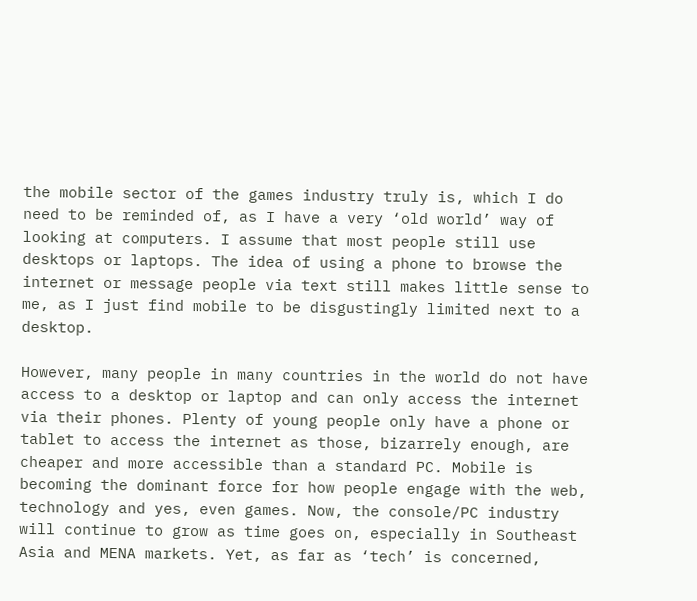the mobile sector of the games industry truly is, which I do need to be reminded of, as I have a very ‘old world’ way of looking at computers. I assume that most people still use desktops or laptops. The idea of using a phone to browse the internet or message people via text still makes little sense to me, as I just find mobile to be disgustingly limited next to a desktop.

However, many people in many countries in the world do not have access to a desktop or laptop and can only access the internet via their phones. Plenty of young people only have a phone or tablet to access the internet as those, bizarrely enough, are cheaper and more accessible than a standard PC. Mobile is becoming the dominant force for how people engage with the web, technology and yes, even games. Now, the console/PC industry will continue to grow as time goes on, especially in Southeast Asia and MENA markets. Yet, as far as ‘tech’ is concerned,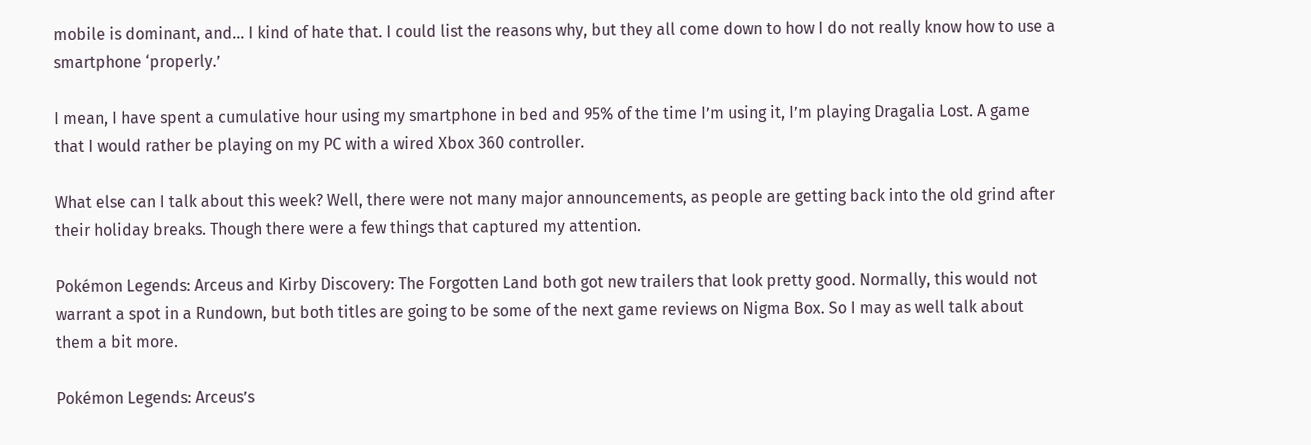mobile is dominant, and… I kind of hate that. I could list the reasons why, but they all come down to how I do not really know how to use a smartphone ‘properly.’

I mean, I have spent a cumulative hour using my smartphone in bed and 95% of the time I’m using it, I’m playing Dragalia Lost. A game that I would rather be playing on my PC with a wired Xbox 360 controller.

What else can I talk about this week? Well, there were not many major announcements, as people are getting back into the old grind after their holiday breaks. Though there were a few things that captured my attention.

Pokémon Legends: Arceus and Kirby Discovery: The Forgotten Land both got new trailers that look pretty good. Normally, this would not warrant a spot in a Rundown, but both titles are going to be some of the next game reviews on Nigma Box. So I may as well talk about them a bit more.

Pokémon Legends: Arceus’s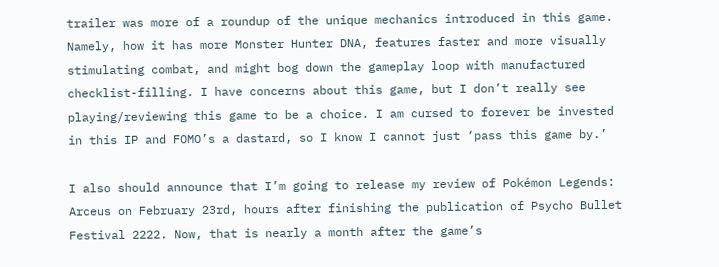trailer was more of a roundup of the unique mechanics introduced in this game. Namely, how it has more Monster Hunter DNA, features faster and more visually stimulating combat, and might bog down the gameplay loop with manufactured checklist-filling. I have concerns about this game, but I don’t really see playing/reviewing this game to be a choice. I am cursed to forever be invested in this IP and FOMO’s a dastard, so I know I cannot just ‘pass this game by.’

I also should announce that I’m going to release my review of Pokémon Legends: Arceus on February 23rd, hours after finishing the publication of Psycho Bullet Festival 2222. Now, that is nearly a month after the game’s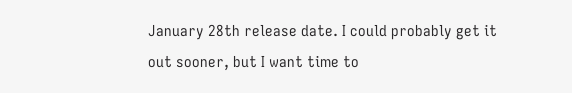January 28th release date. I could probably get it out sooner, but I want time to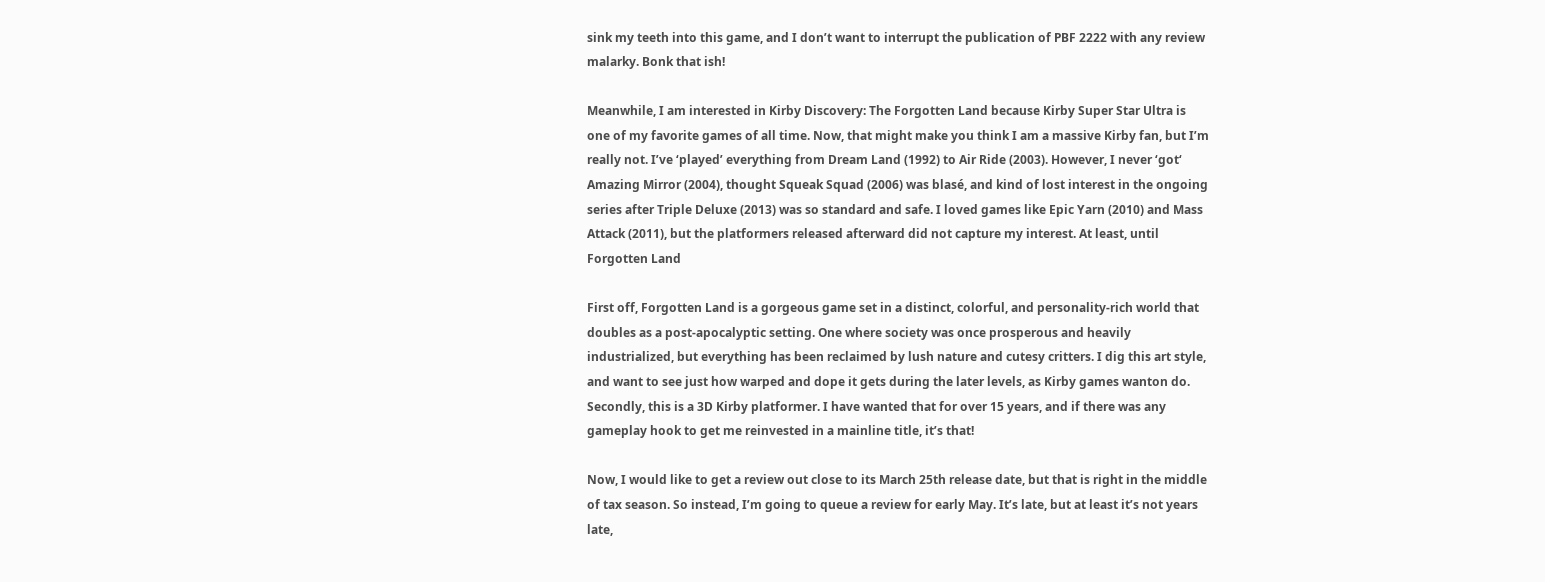sink my teeth into this game, and I don’t want to interrupt the publication of PBF 2222 with any review malarky. Bonk that ish!

Meanwhile, I am interested in Kirby Discovery: The Forgotten Land because Kirby Super Star Ultra is one of my favorite games of all time. Now, that might make you think I am a massive Kirby fan, but I’m really not. I’ve ‘played’ everything from Dream Land (1992) to Air Ride (2003). However, I never ‘got‘ Amazing Mirror (2004), thought Squeak Squad (2006) was blasé, and kind of lost interest in the ongoing series after Triple Deluxe (2013) was so standard and safe. I loved games like Epic Yarn (2010) and Mass Attack (2011), but the platformers released afterward did not capture my interest. At least, until Forgotten Land

First off, Forgotten Land is a gorgeous game set in a distinct, colorful, and personality-rich world that doubles as a post-apocalyptic setting. One where society was once prosperous and heavily industrialized, but everything has been reclaimed by lush nature and cutesy critters. I dig this art style, and want to see just how warped and dope it gets during the later levels, as Kirby games wanton do. Secondly, this is a 3D Kirby platformer. I have wanted that for over 15 years, and if there was any gameplay hook to get me reinvested in a mainline title, it’s that!

Now, I would like to get a review out close to its March 25th release date, but that is right in the middle of tax season. So instead, I’m going to queue a review for early May. It’s late, but at least it’s not years late,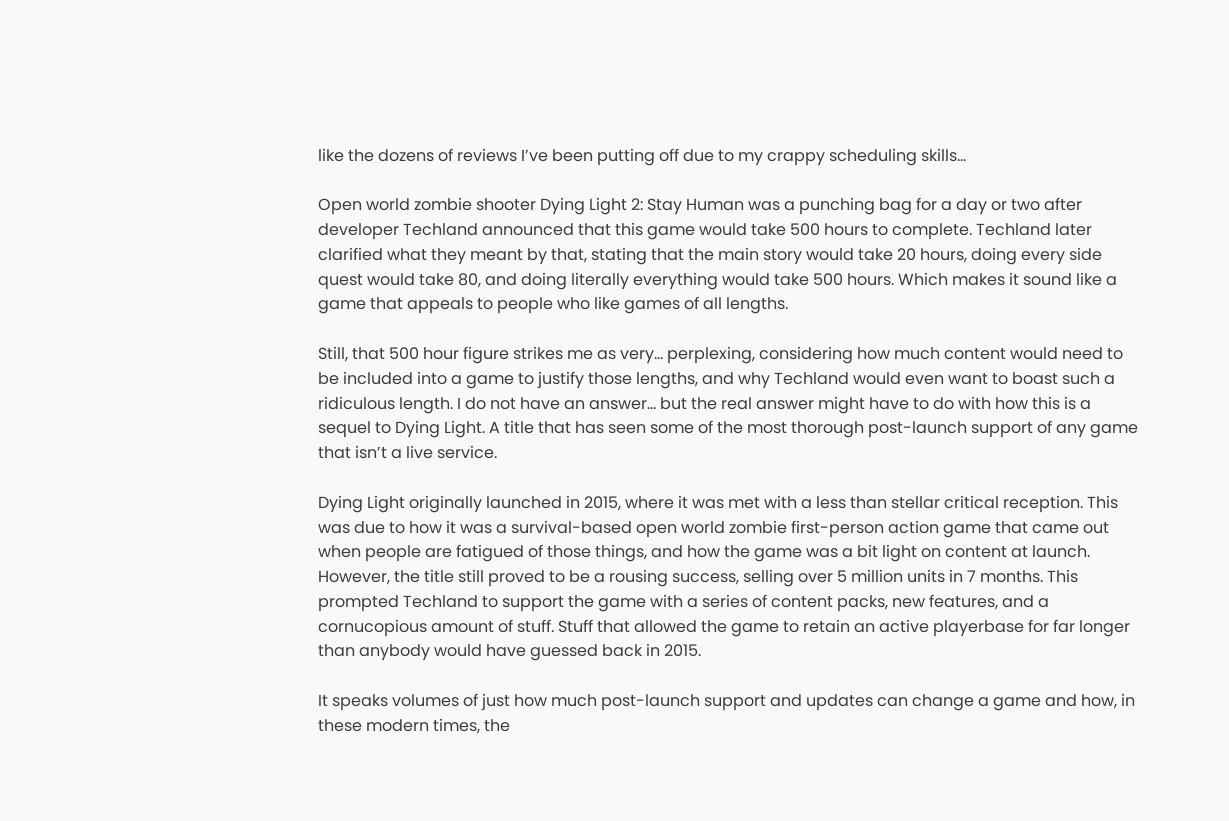like the dozens of reviews I’ve been putting off due to my crappy scheduling skills…

Open world zombie shooter Dying Light 2: Stay Human was a punching bag for a day or two after developer Techland announced that this game would take 500 hours to complete. Techland later clarified what they meant by that, stating that the main story would take 20 hours, doing every side quest would take 80, and doing literally everything would take 500 hours. Which makes it sound like a game that appeals to people who like games of all lengths.

Still, that 500 hour figure strikes me as very… perplexing, considering how much content would need to be included into a game to justify those lengths, and why Techland would even want to boast such a ridiculous length. I do not have an answer… but the real answer might have to do with how this is a sequel to Dying Light. A title that has seen some of the most thorough post-launch support of any game that isn’t a live service.

Dying Light originally launched in 2015, where it was met with a less than stellar critical reception. This was due to how it was a survival-based open world zombie first-person action game that came out when people are fatigued of those things, and how the game was a bit light on content at launch. However, the title still proved to be a rousing success, selling over 5 million units in 7 months. This prompted Techland to support the game with a series of content packs, new features, and a cornucopious amount of stuff. Stuff that allowed the game to retain an active playerbase for far longer than anybody would have guessed back in 2015.

It speaks volumes of just how much post-launch support and updates can change a game and how, in these modern times, the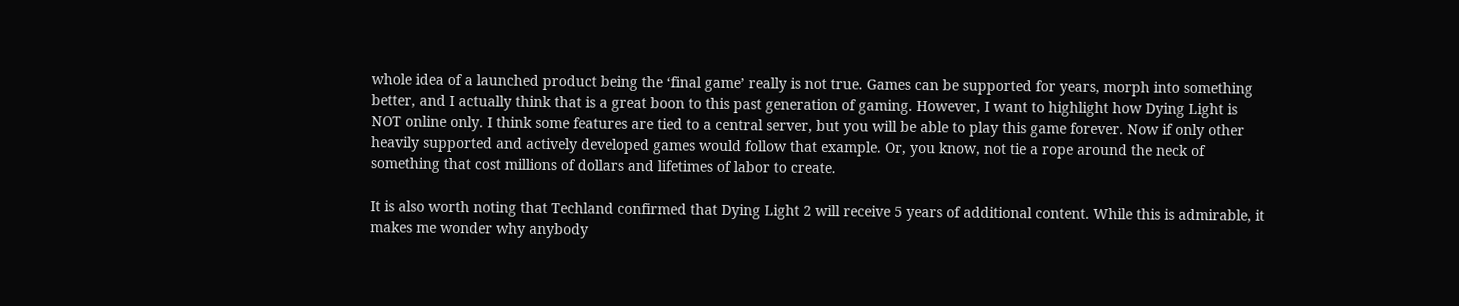whole idea of a launched product being the ‘final game’ really is not true. Games can be supported for years, morph into something better, and I actually think that is a great boon to this past generation of gaming. However, I want to highlight how Dying Light is NOT online only. I think some features are tied to a central server, but you will be able to play this game forever. Now if only other heavily supported and actively developed games would follow that example. Or, you know, not tie a rope around the neck of something that cost millions of dollars and lifetimes of labor to create.

It is also worth noting that Techland confirmed that Dying Light 2 will receive 5 years of additional content. While this is admirable, it makes me wonder why anybody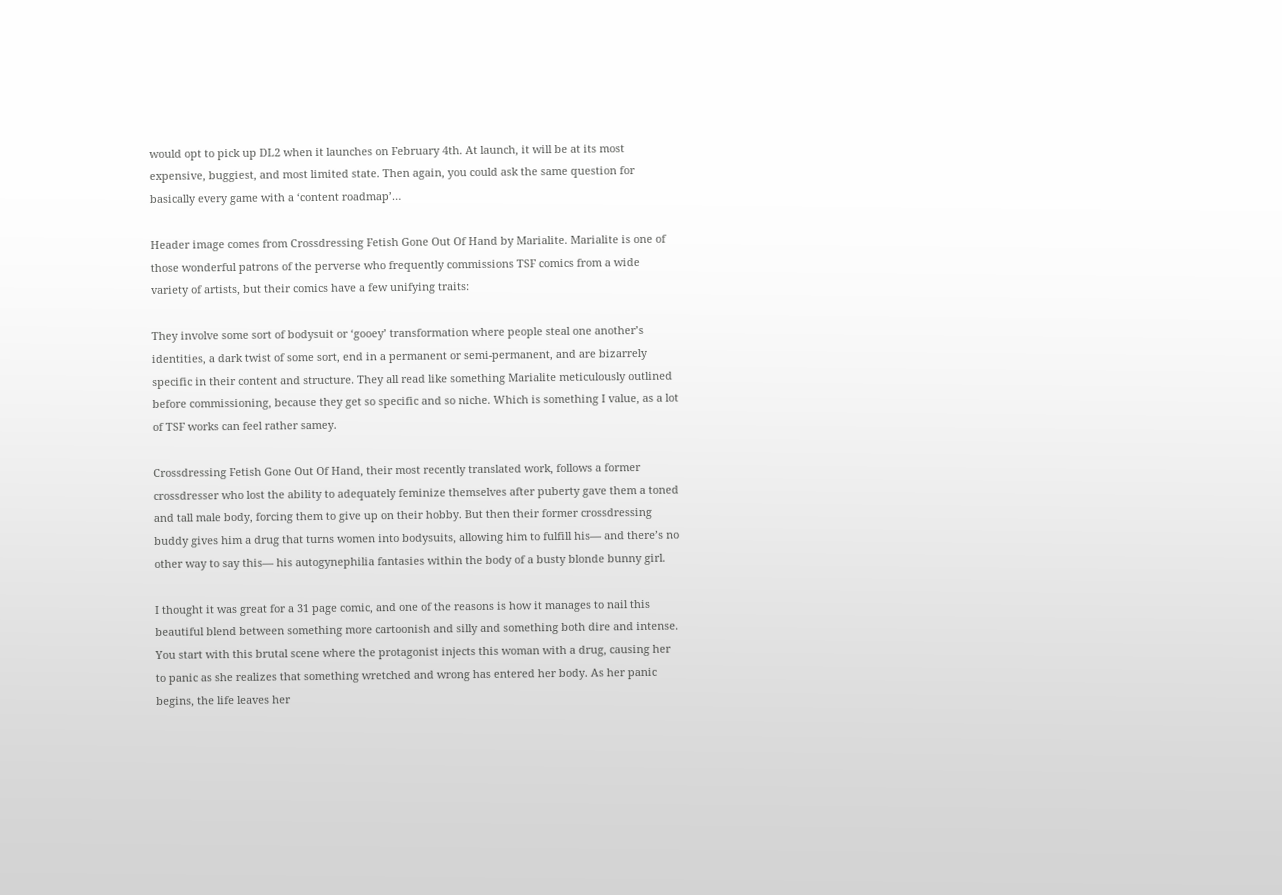would opt to pick up DL2 when it launches on February 4th. At launch, it will be at its most expensive, buggiest, and most limited state. Then again, you could ask the same question for basically every game with a ‘content roadmap’…

Header image comes from Crossdressing Fetish Gone Out Of Hand by Marialite. Marialite is one of those wonderful patrons of the perverse who frequently commissions TSF comics from a wide variety of artists, but their comics have a few unifying traits:

They involve some sort of bodysuit or ‘gooey’ transformation where people steal one another’s identities, a dark twist of some sort, end in a permanent or semi-permanent, and are bizarrely specific in their content and structure. They all read like something Marialite meticulously outlined before commissioning, because they get so specific and so niche. Which is something I value, as a lot of TSF works can feel rather samey.

Crossdressing Fetish Gone Out Of Hand, their most recently translated work, follows a former crossdresser who lost the ability to adequately feminize themselves after puberty gave them a toned and tall male body, forcing them to give up on their hobby. But then their former crossdressing buddy gives him a drug that turns women into bodysuits, allowing him to fulfill his— and there’s no other way to say this— his autogynephilia fantasies within the body of a busty blonde bunny girl.

I thought it was great for a 31 page comic, and one of the reasons is how it manages to nail this beautiful blend between something more cartoonish and silly and something both dire and intense. You start with this brutal scene where the protagonist injects this woman with a drug, causing her to panic as she realizes that something wretched and wrong has entered her body. As her panic begins, the life leaves her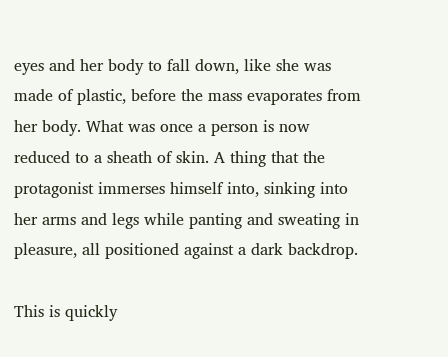eyes and her body to fall down, like she was made of plastic, before the mass evaporates from her body. What was once a person is now reduced to a sheath of skin. A thing that the protagonist immerses himself into, sinking into her arms and legs while panting and sweating in pleasure, all positioned against a dark backdrop.

This is quickly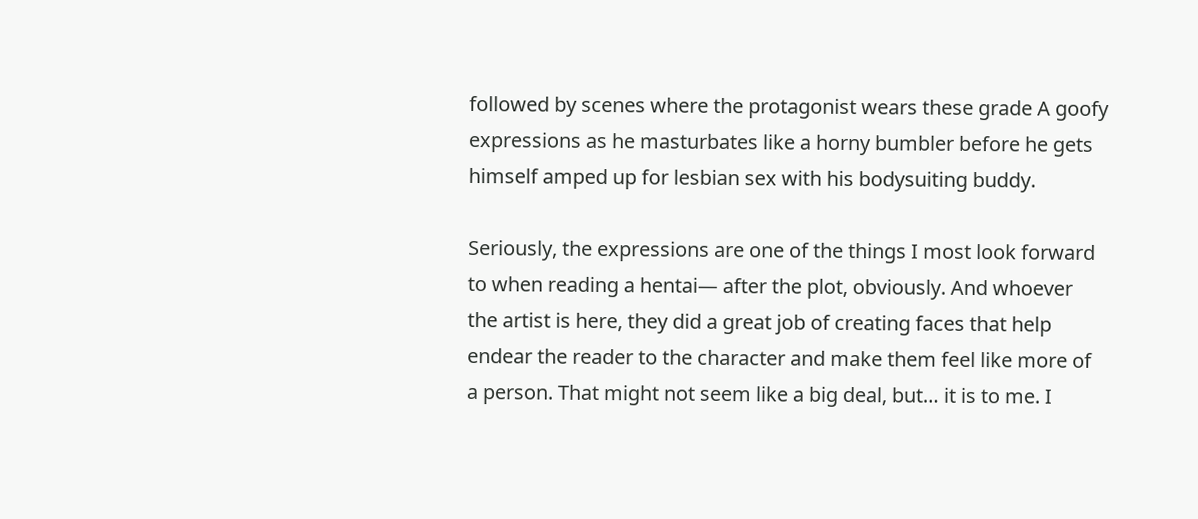followed by scenes where the protagonist wears these grade A goofy expressions as he masturbates like a horny bumbler before he gets himself amped up for lesbian sex with his bodysuiting buddy.

Seriously, the expressions are one of the things I most look forward to when reading a hentai— after the plot, obviously. And whoever the artist is here, they did a great job of creating faces that help endear the reader to the character and make them feel like more of a person. That might not seem like a big deal, but… it is to me. I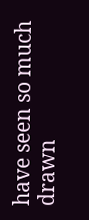have seen so much drawn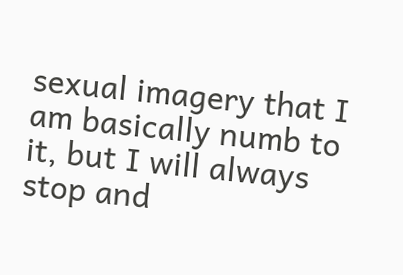sexual imagery that I am basically numb to it, but I will always stop and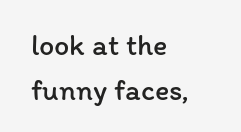look at the funny faces,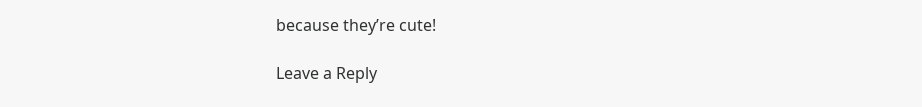because they’re cute!

Leave a Reply